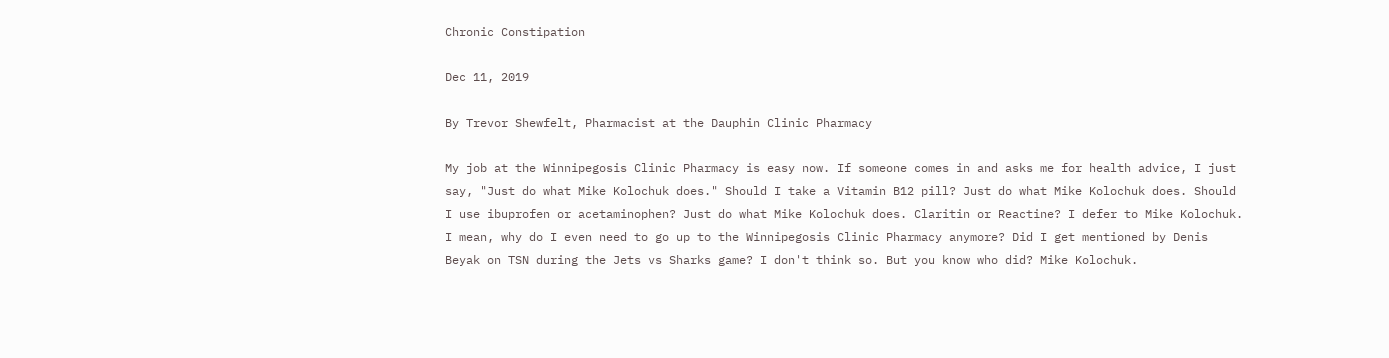Chronic Constipation

Dec 11, 2019

By Trevor Shewfelt, Pharmacist at the Dauphin Clinic Pharmacy

My job at the Winnipegosis Clinic Pharmacy is easy now. If someone comes in and asks me for health advice, I just say, "Just do what Mike Kolochuk does." Should I take a Vitamin B12 pill? Just do what Mike Kolochuk does. Should I use ibuprofen or acetaminophen? Just do what Mike Kolochuk does. Claritin or Reactine? I defer to Mike Kolochuk. I mean, why do I even need to go up to the Winnipegosis Clinic Pharmacy anymore? Did I get mentioned by Denis Beyak on TSN during the Jets vs Sharks game? I don't think so. But you know who did? Mike Kolochuk.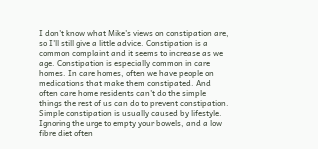I don't know what Mike's views on constipation are, so I'll still give a little advice. Constipation is a common complaint and it seems to increase as we age. Constipation is especially common in care homes. In care homes, often we have people on medications that make them constipated. And often care home residents can't do the simple things the rest of us can do to prevent constipation. Simple constipation is usually caused by lifestyle. Ignoring the urge to empty your bowels, and a low fibre diet often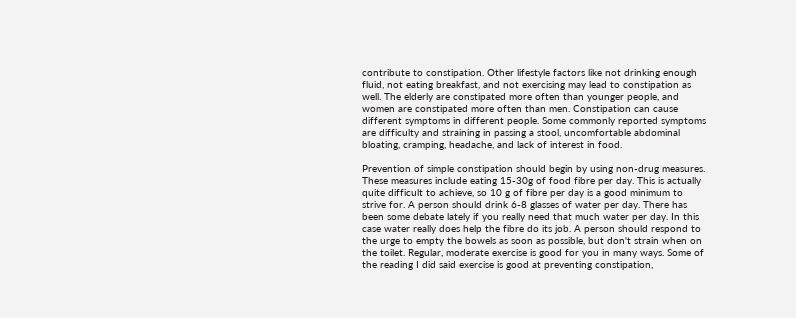contribute to constipation. Other lifestyle factors like not drinking enough fluid, not eating breakfast, and not exercising may lead to constipation as well. The elderly are constipated more often than younger people, and women are constipated more often than men. Constipation can cause different symptoms in different people. Some commonly reported symptoms are difficulty and straining in passing a stool, uncomfortable abdominal bloating, cramping, headache, and lack of interest in food.

Prevention of simple constipation should begin by using non-drug measures. These measures include eating 15-30g of food fibre per day. This is actually quite difficult to achieve, so 10 g of fibre per day is a good minimum to strive for. A person should drink 6-8 glasses of water per day. There has been some debate lately if you really need that much water per day. In this case water really does help the fibre do its job. A person should respond to the urge to empty the bowels as soon as possible, but don't strain when on the toilet. Regular, moderate exercise is good for you in many ways. Some of the reading I did said exercise is good at preventing constipation,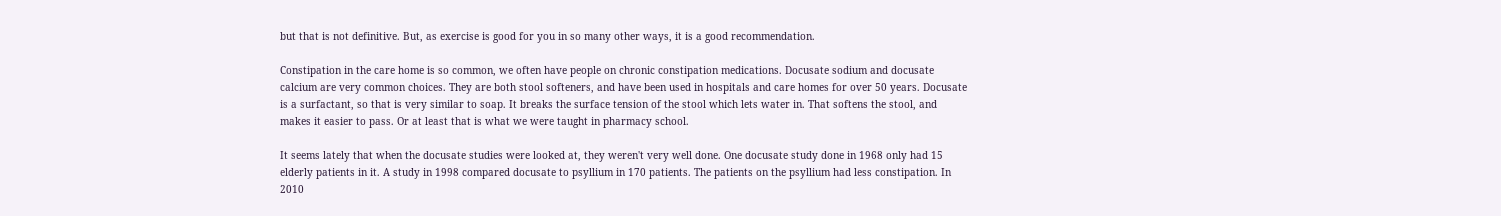but that is not definitive. But, as exercise is good for you in so many other ways, it is a good recommendation.

Constipation in the care home is so common, we often have people on chronic constipation medications. Docusate sodium and docusate calcium are very common choices. They are both stool softeners, and have been used in hospitals and care homes for over 50 years. Docusate is a surfactant, so that is very similar to soap. It breaks the surface tension of the stool which lets water in. That softens the stool, and makes it easier to pass. Or at least that is what we were taught in pharmacy school.

It seems lately that when the docusate studies were looked at, they weren't very well done. One docusate study done in 1968 only had 15 elderly patients in it. A study in 1998 compared docusate to psyllium in 170 patients. The patients on the psyllium had less constipation. In 2010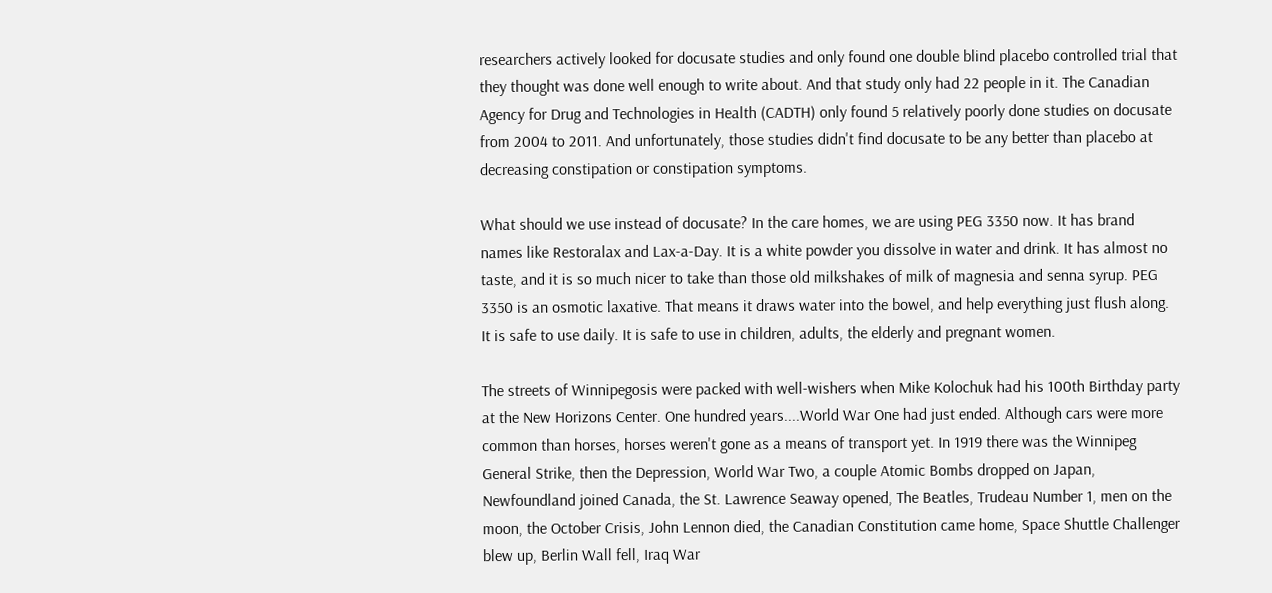researchers actively looked for docusate studies and only found one double blind placebo controlled trial that they thought was done well enough to write about. And that study only had 22 people in it. The Canadian Agency for Drug and Technologies in Health (CADTH) only found 5 relatively poorly done studies on docusate from 2004 to 2011. And unfortunately, those studies didn't find docusate to be any better than placebo at decreasing constipation or constipation symptoms.

What should we use instead of docusate? In the care homes, we are using PEG 3350 now. It has brand names like Restoralax and Lax-a-Day. It is a white powder you dissolve in water and drink. It has almost no taste, and it is so much nicer to take than those old milkshakes of milk of magnesia and senna syrup. PEG 3350 is an osmotic laxative. That means it draws water into the bowel, and help everything just flush along. It is safe to use daily. It is safe to use in children, adults, the elderly and pregnant women.

The streets of Winnipegosis were packed with well-wishers when Mike Kolochuk had his 100th Birthday party at the New Horizons Center. One hundred years....World War One had just ended. Although cars were more common than horses, horses weren't gone as a means of transport yet. In 1919 there was the Winnipeg General Strike, then the Depression, World War Two, a couple Atomic Bombs dropped on Japan, Newfoundland joined Canada, the St. Lawrence Seaway opened, The Beatles, Trudeau Number 1, men on the moon, the October Crisis, John Lennon died, the Canadian Constitution came home, Space Shuttle Challenger blew up, Berlin Wall fell, Iraq War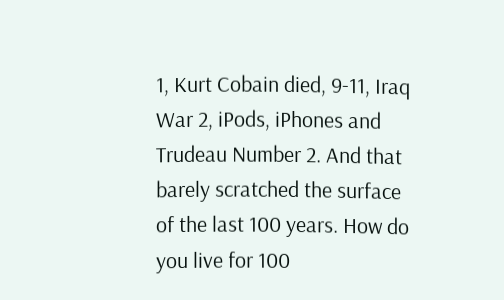1, Kurt Cobain died, 9-11, Iraq War 2, iPods, iPhones and Trudeau Number 2. And that barely scratched the surface of the last 100 years. How do you live for 100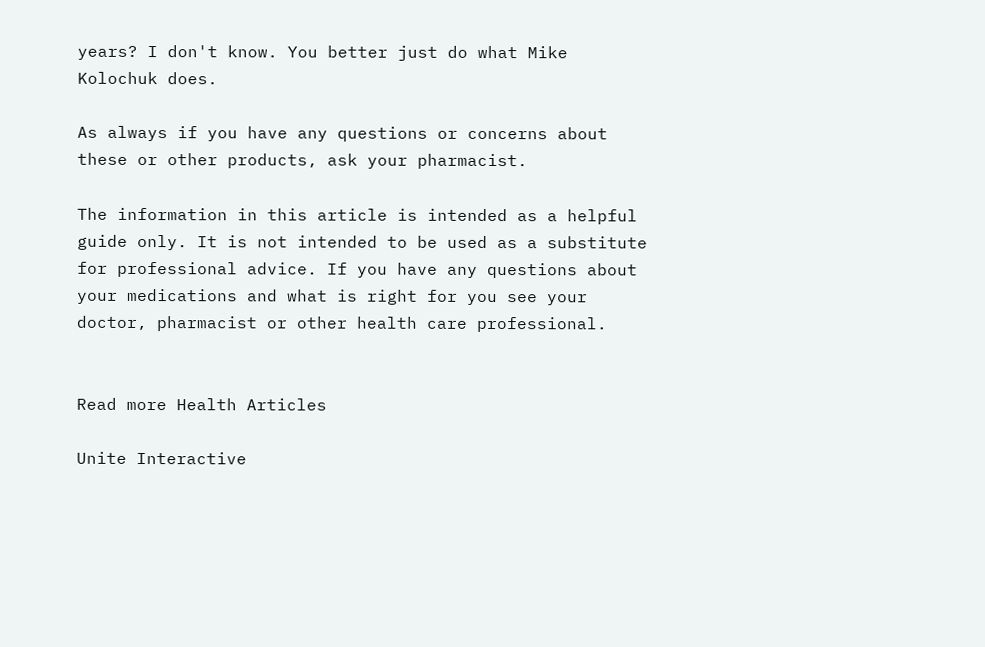years? I don't know. You better just do what Mike Kolochuk does.

As always if you have any questions or concerns about these or other products, ask your pharmacist.

The information in this article is intended as a helpful guide only. It is not intended to be used as a substitute for professional advice. If you have any questions about your medications and what is right for you see your doctor, pharmacist or other health care professional.


Read more Health Articles

Unite Interactive